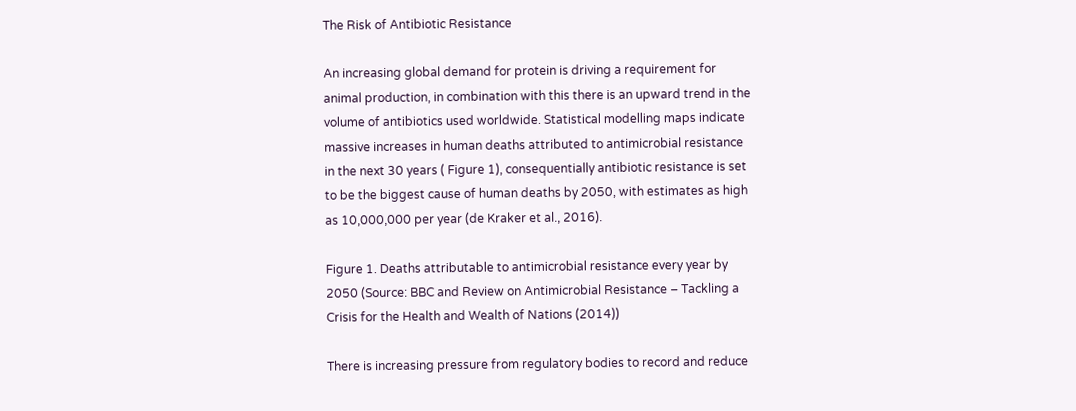The Risk of Antibiotic Resistance

An increasing global demand for protein is driving a requirement for animal production, in combination with this there is an upward trend in the volume of antibiotics used worldwide. Statistical modelling maps indicate massive increases in human deaths attributed to antimicrobial resistance in the next 30 years ( Figure 1), consequentially antibiotic resistance is set to be the biggest cause of human deaths by 2050, with estimates as high as 10,000,000 per year (de Kraker et al., 2016).

Figure 1. Deaths attributable to antimicrobial resistance every year by 2050 (Source: BBC and Review on Antimicrobial Resistance – Tackling a Crisis for the Health and Wealth of Nations (2014))

There is increasing pressure from regulatory bodies to record and reduce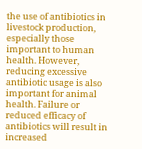the use of antibiotics in livestock production, especially those important to human health. However, reducing excessive antibiotic usage is also important for animal health. Failure or reduced efficacy of antibiotics will result in increased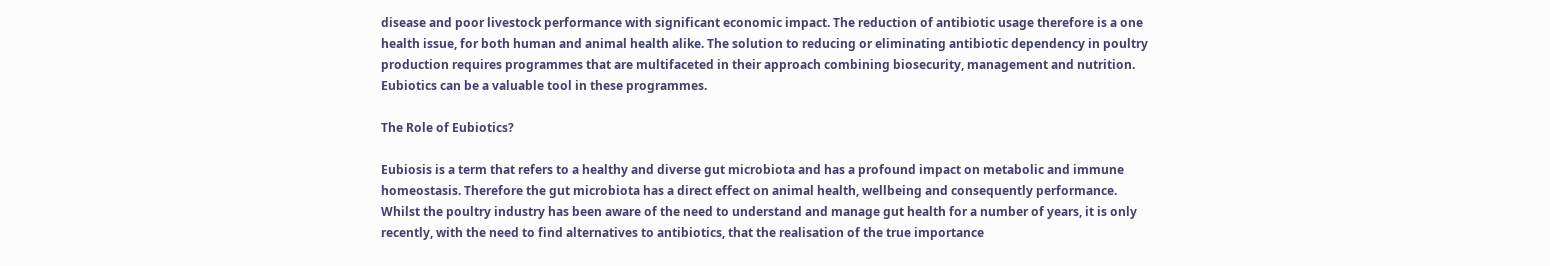disease and poor livestock performance with significant economic impact. The reduction of antibiotic usage therefore is a one health issue, for both human and animal health alike. The solution to reducing or eliminating antibiotic dependency in poultry production requires programmes that are multifaceted in their approach combining biosecurity, management and nutrition. Eubiotics can be a valuable tool in these programmes.

The Role of Eubiotics?

Eubiosis is a term that refers to a healthy and diverse gut microbiota and has a profound impact on metabolic and immune homeostasis. Therefore the gut microbiota has a direct effect on animal health, wellbeing and consequently performance.  Whilst the poultry industry has been aware of the need to understand and manage gut health for a number of years, it is only recently, with the need to find alternatives to antibiotics, that the realisation of the true importance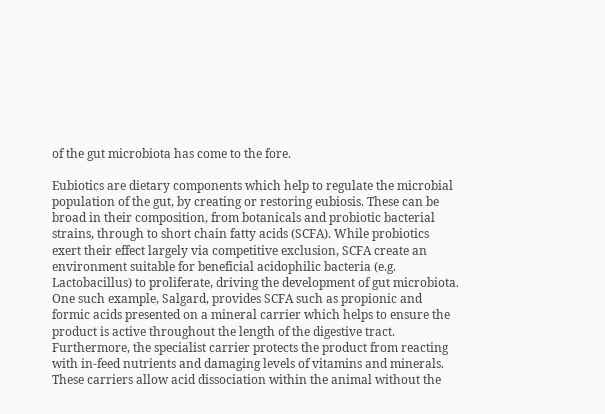of the gut microbiota has come to the fore.

Eubiotics are dietary components which help to regulate the microbial population of the gut, by creating or restoring eubiosis. These can be broad in their composition, from botanicals and probiotic bacterial strains, through to short chain fatty acids (SCFA). While probiotics exert their effect largely via competitive exclusion, SCFA create an environment suitable for beneficial acidophilic bacteria (e.g. Lactobacillus) to proliferate, driving the development of gut microbiota. One such example, Salgard, provides SCFA such as propionic and formic acids presented on a mineral carrier which helps to ensure the product is active throughout the length of the digestive tract. Furthermore, the specialist carrier protects the product from reacting with in-feed nutrients and damaging levels of vitamins and minerals. These carriers allow acid dissociation within the animal without the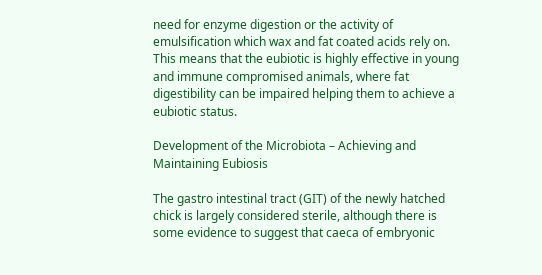need for enzyme digestion or the activity of emulsification which wax and fat coated acids rely on. This means that the eubiotic is highly effective in young and immune compromised animals, where fat digestibility can be impaired helping them to achieve a eubiotic status.

Development of the Microbiota – Achieving and Maintaining Eubiosis

The gastro intestinal tract (GIT) of the newly hatched chick is largely considered sterile, although there is some evidence to suggest that caeca of embryonic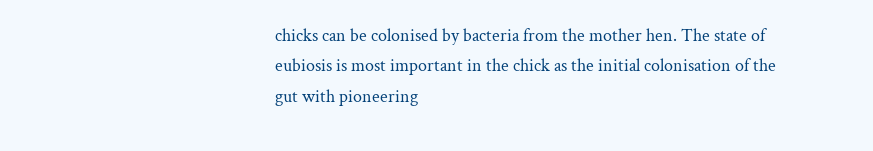chicks can be colonised by bacteria from the mother hen. The state of eubiosis is most important in the chick as the initial colonisation of the gut with pioneering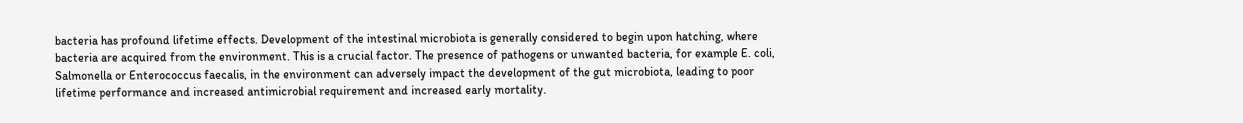bacteria has profound lifetime effects. Development of the intestinal microbiota is generally considered to begin upon hatching, where bacteria are acquired from the environment. This is a crucial factor. The presence of pathogens or unwanted bacteria, for example E. coli, Salmonella or Enterococcus faecalis, in the environment can adversely impact the development of the gut microbiota, leading to poor lifetime performance and increased antimicrobial requirement and increased early mortality.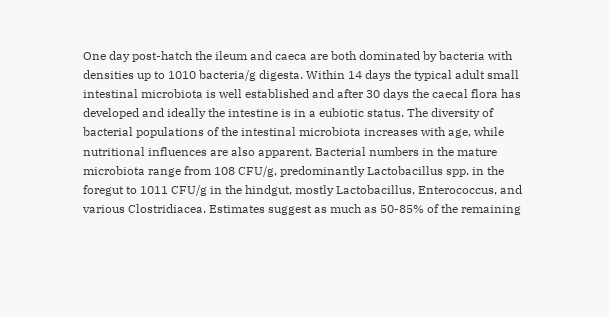One day post-hatch the ileum and caeca are both dominated by bacteria with densities up to 1010 bacteria/g digesta. Within 14 days the typical adult small intestinal microbiota is well established and after 30 days the caecal flora has developed and ideally the intestine is in a eubiotic status. The diversity of bacterial populations of the intestinal microbiota increases with age, while nutritional influences are also apparent. Bacterial numbers in the mature microbiota range from 108 CFU/g, predominantly Lactobacillus spp. in the foregut to 1011 CFU/g in the hindgut, mostly Lactobacillus, Enterococcus, and various Clostridiacea. Estimates suggest as much as 50-85% of the remaining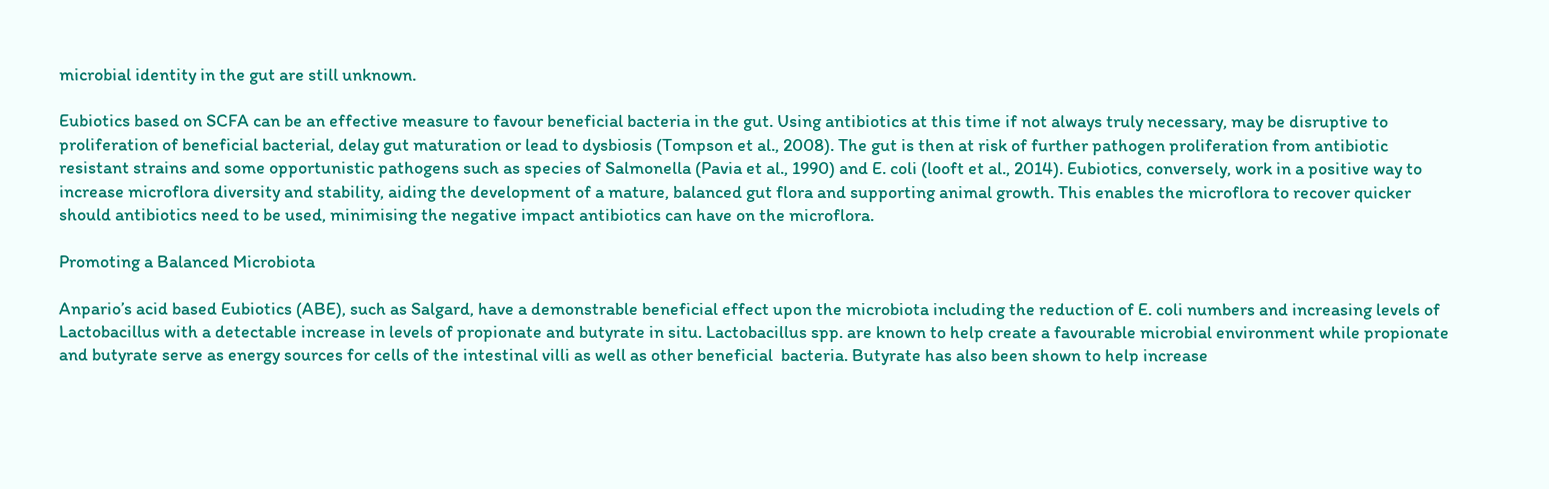microbial identity in the gut are still unknown.

Eubiotics based on SCFA can be an effective measure to favour beneficial bacteria in the gut. Using antibiotics at this time if not always truly necessary, may be disruptive to proliferation of beneficial bacterial, delay gut maturation or lead to dysbiosis (Tompson et al., 2008). The gut is then at risk of further pathogen proliferation from antibiotic resistant strains and some opportunistic pathogens such as species of Salmonella (Pavia et al., 1990) and E. coli (looft et al., 2014). Eubiotics, conversely, work in a positive way to increase microflora diversity and stability, aiding the development of a mature, balanced gut flora and supporting animal growth. This enables the microflora to recover quicker should antibiotics need to be used, minimising the negative impact antibiotics can have on the microflora.

Promoting a Balanced Microbiota

Anpario’s acid based Eubiotics (ABE), such as Salgard, have a demonstrable beneficial effect upon the microbiota including the reduction of E. coli numbers and increasing levels of Lactobacillus with a detectable increase in levels of propionate and butyrate in situ. Lactobacillus spp. are known to help create a favourable microbial environment while propionate and butyrate serve as energy sources for cells of the intestinal villi as well as other beneficial  bacteria. Butyrate has also been shown to help increase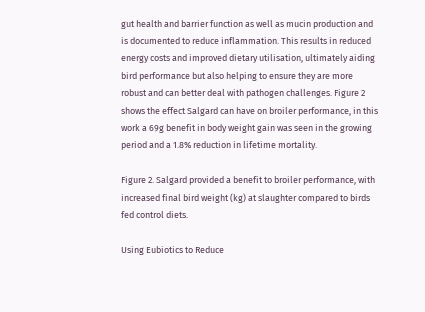gut health and barrier function as well as mucin production and is documented to reduce inflammation. This results in reduced energy costs and improved dietary utilisation, ultimately aiding bird performance but also helping to ensure they are more robust and can better deal with pathogen challenges. Figure 2 shows the effect Salgard can have on broiler performance, in this work a 69g benefit in body weight gain was seen in the growing period and a 1.8% reduction in lifetime mortality.

Figure 2. Salgard provided a benefit to broiler performance, with increased final bird weight (kg) at slaughter compared to birds fed control diets.

Using Eubiotics to Reduce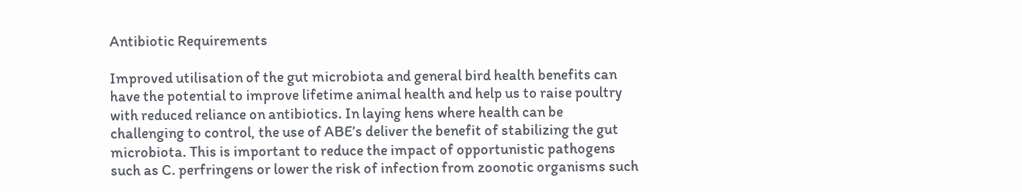Antibiotic Requirements

Improved utilisation of the gut microbiota and general bird health benefits can have the potential to improve lifetime animal health and help us to raise poultry with reduced reliance on antibiotics. In laying hens where health can be challenging to control, the use of ABE’s deliver the benefit of stabilizing the gut microbiota. This is important to reduce the impact of opportunistic pathogens such as C. perfringens or lower the risk of infection from zoonotic organisms such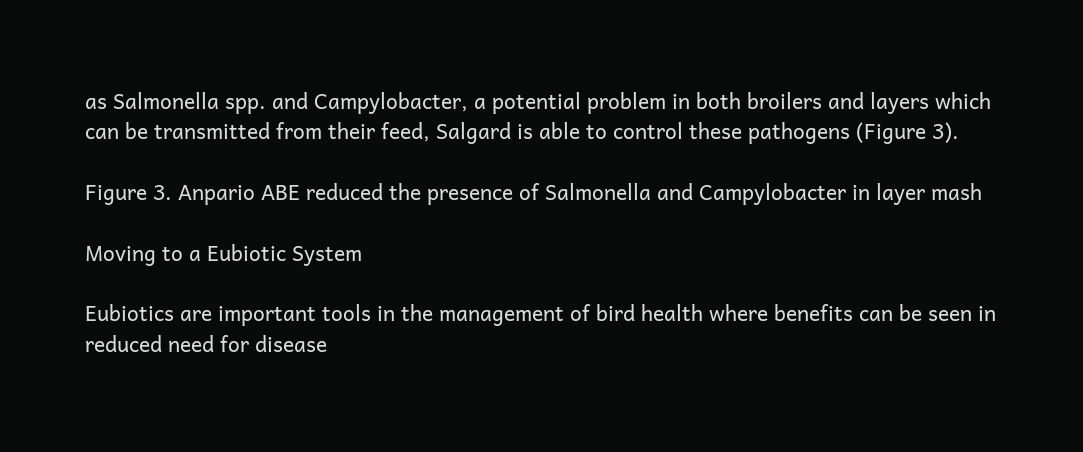as Salmonella spp. and Campylobacter, a potential problem in both broilers and layers which can be transmitted from their feed, Salgard is able to control these pathogens (Figure 3).

Figure 3. Anpario ABE reduced the presence of Salmonella and Campylobacter in layer mash

Moving to a Eubiotic System

Eubiotics are important tools in the management of bird health where benefits can be seen in reduced need for disease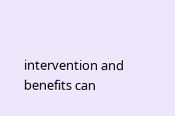intervention and benefits can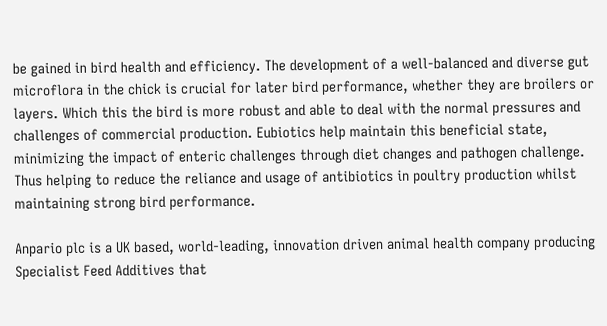be gained in bird health and efficiency. The development of a well-balanced and diverse gut microflora in the chick is crucial for later bird performance, whether they are broilers or layers. Which this the bird is more robust and able to deal with the normal pressures and challenges of commercial production. Eubiotics help maintain this beneficial state, minimizing the impact of enteric challenges through diet changes and pathogen challenge. Thus helping to reduce the reliance and usage of antibiotics in poultry production whilst maintaining strong bird performance.

Anpario plc is a UK based, world-leading, innovation driven animal health company producing Specialist Feed Additives that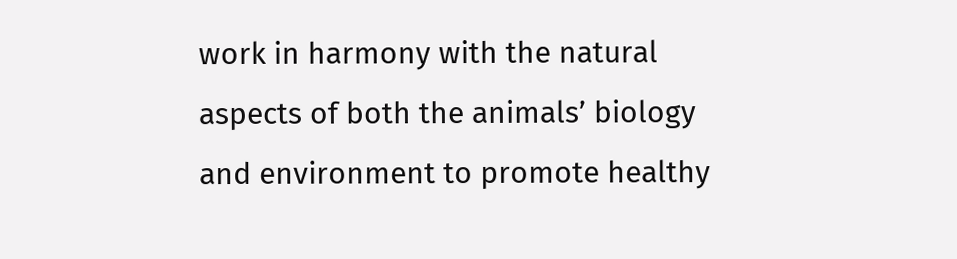work in harmony with the natural aspects of both the animals’ biology and environment to promote healthy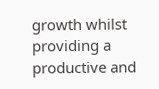growth whilst providing a productive and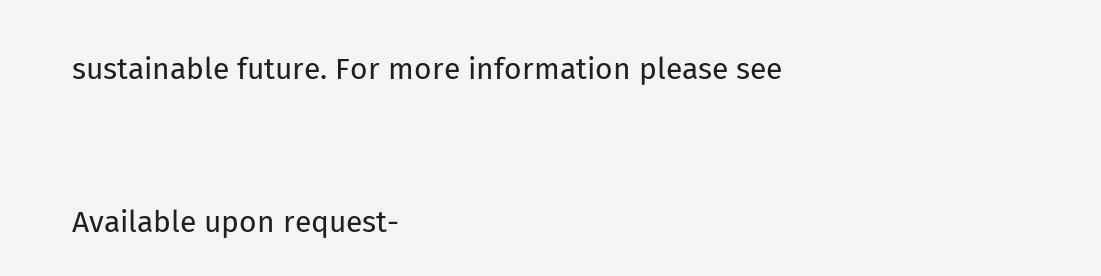sustainable future. For more information please see


Available upon request-